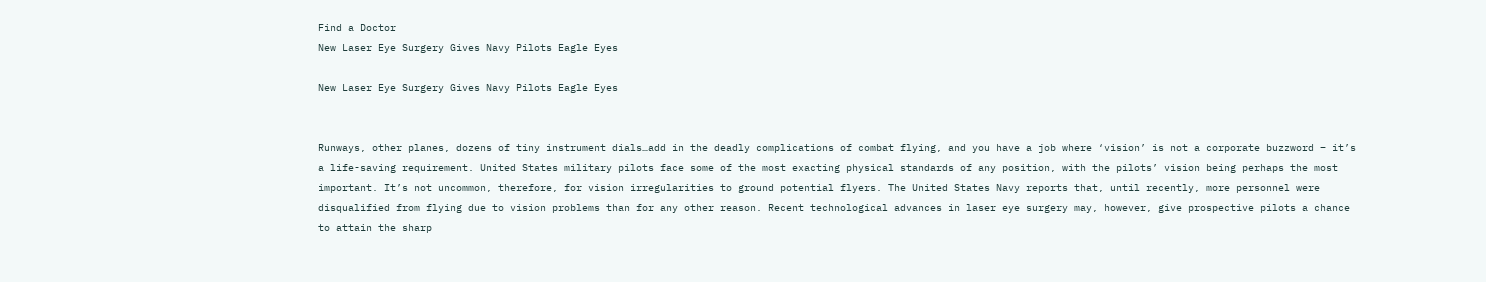Find a Doctor
New Laser Eye Surgery Gives Navy Pilots Eagle Eyes

New Laser Eye Surgery Gives Navy Pilots Eagle Eyes


Runways, other planes, dozens of tiny instrument dials…add in the deadly complications of combat flying, and you have a job where ‘vision’ is not a corporate buzzword – it’s a life-saving requirement. United States military pilots face some of the most exacting physical standards of any position, with the pilots’ vision being perhaps the most important. It’s not uncommon, therefore, for vision irregularities to ground potential flyers. The United States Navy reports that, until recently, more personnel were disqualified from flying due to vision problems than for any other reason. Recent technological advances in laser eye surgery may, however, give prospective pilots a chance to attain the sharp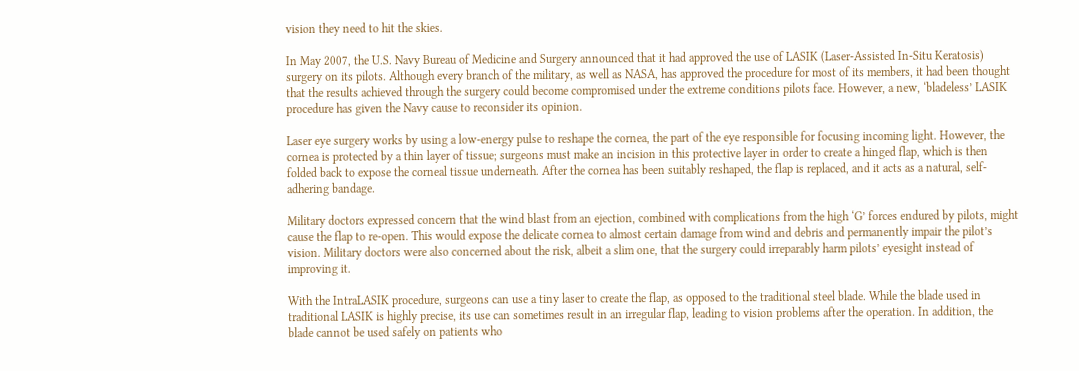vision they need to hit the skies.

In May 2007, the U.S. Navy Bureau of Medicine and Surgery announced that it had approved the use of LASIK (Laser-Assisted In-Situ Keratosis) surgery on its pilots. Although every branch of the military, as well as NASA, has approved the procedure for most of its members, it had been thought that the results achieved through the surgery could become compromised under the extreme conditions pilots face. However, a new, ‘bladeless’ LASIK procedure has given the Navy cause to reconsider its opinion.

Laser eye surgery works by using a low-energy pulse to reshape the cornea, the part of the eye responsible for focusing incoming light. However, the cornea is protected by a thin layer of tissue; surgeons must make an incision in this protective layer in order to create a hinged flap, which is then folded back to expose the corneal tissue underneath. After the cornea has been suitably reshaped, the flap is replaced, and it acts as a natural, self-adhering bandage.

Military doctors expressed concern that the wind blast from an ejection, combined with complications from the high ‘G’ forces endured by pilots, might cause the flap to re-open. This would expose the delicate cornea to almost certain damage from wind and debris and permanently impair the pilot’s vision. Military doctors were also concerned about the risk, albeit a slim one, that the surgery could irreparably harm pilots’ eyesight instead of improving it.

With the IntraLASIK procedure, surgeons can use a tiny laser to create the flap, as opposed to the traditional steel blade. While the blade used in traditional LASIK is highly precise, its use can sometimes result in an irregular flap, leading to vision problems after the operation. In addition, the blade cannot be used safely on patients who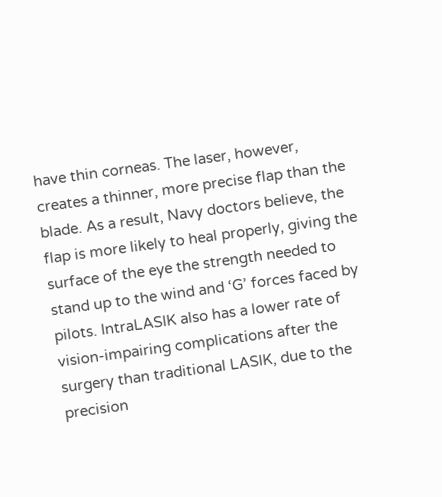have thin corneas. The laser, however, creates a thinner, more precise flap than the blade. As a result, Navy doctors believe, the flap is more likely to heal properly, giving the surface of the eye the strength needed to stand up to the wind and ‘G’ forces faced by pilots. IntraLASIK also has a lower rate of vision-impairing complications after the surgery than traditional LASIK, due to the precision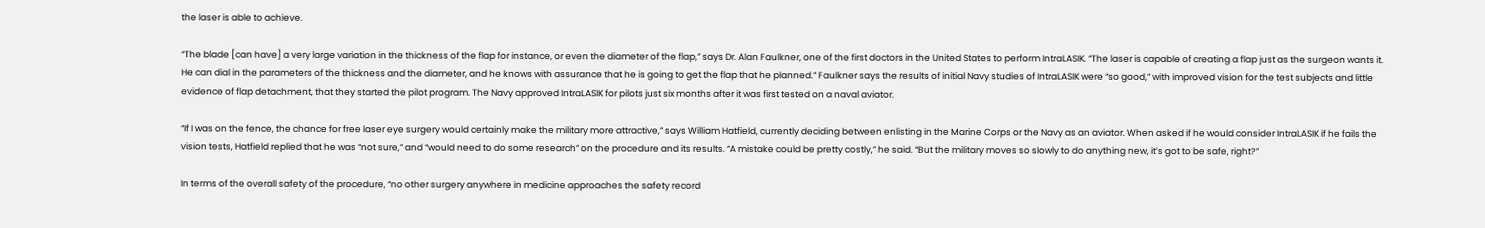the laser is able to achieve.

“The blade [can have] a very large variation in the thickness of the flap for instance, or even the diameter of the flap,” says Dr. Alan Faulkner, one of the first doctors in the United States to perform IntraLASIK. “The laser is capable of creating a flap just as the surgeon wants it. He can dial in the parameters of the thickness and the diameter, and he knows with assurance that he is going to get the flap that he planned.” Faulkner says the results of initial Navy studies of IntraLASIK were “so good,” with improved vision for the test subjects and little evidence of flap detachment, that they started the pilot program. The Navy approved IntraLASIK for pilots just six months after it was first tested on a naval aviator.

“If I was on the fence, the chance for free laser eye surgery would certainly make the military more attractive,” says William Hatfield, currently deciding between enlisting in the Marine Corps or the Navy as an aviator. When asked if he would consider IntraLASIK if he fails the vision tests, Hatfield replied that he was “not sure,” and “would need to do some research” on the procedure and its results. “A mistake could be pretty costly,” he said. “But the military moves so slowly to do anything new, it’s got to be safe, right?”

In terms of the overall safety of the procedure, “no other surgery anywhere in medicine approaches the safety record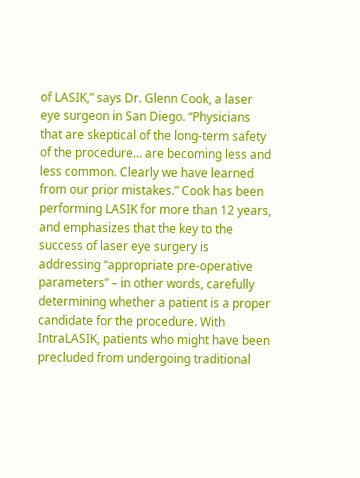of LASIK,” says Dr. Glenn Cook, a laser eye surgeon in San Diego. “Physicians that are skeptical of the long-term safety of the procedure… are becoming less and less common. Clearly we have learned from our prior mistakes.” Cook has been performing LASIK for more than 12 years, and emphasizes that the key to the success of laser eye surgery is addressing “appropriate pre-operative parameters” – in other words, carefully determining whether a patient is a proper candidate for the procedure. With IntraLASIK, patients who might have been precluded from undergoing traditional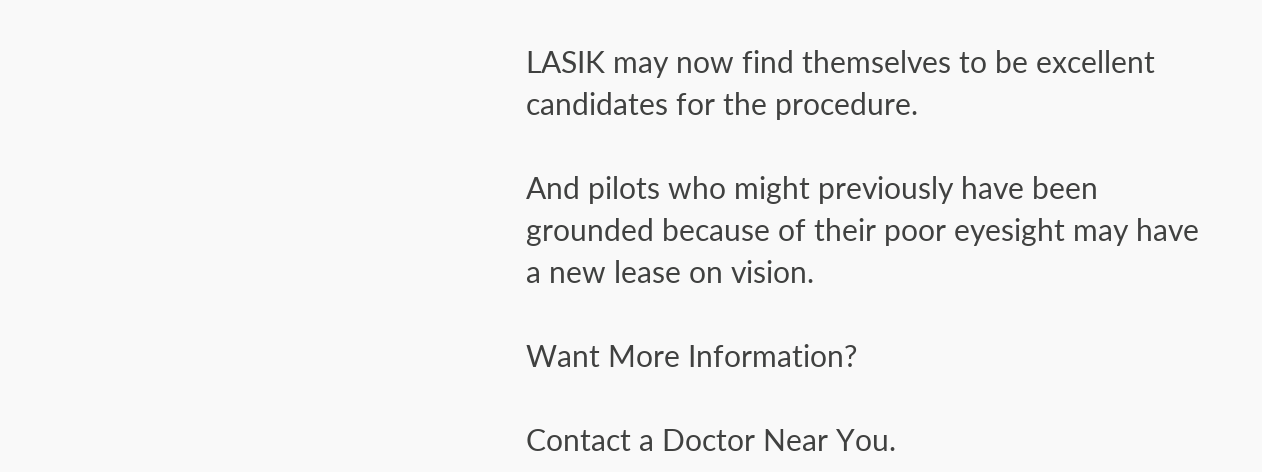LASIK may now find themselves to be excellent candidates for the procedure.

And pilots who might previously have been grounded because of their poor eyesight may have a new lease on vision.

Want More Information?

Contact a Doctor Near You.